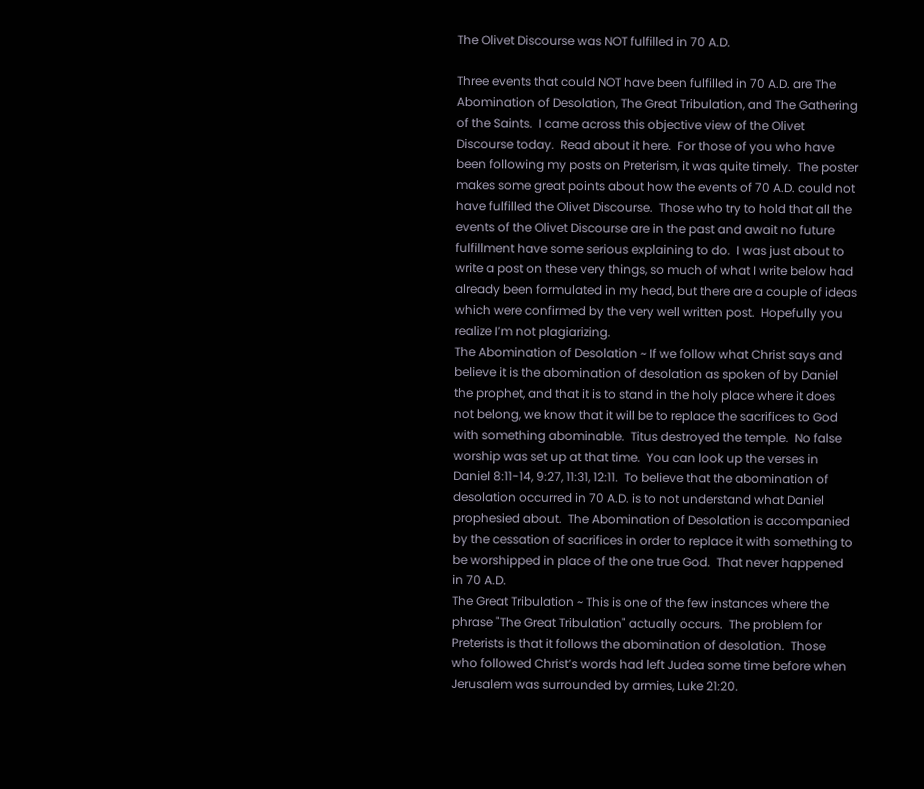The Olivet Discourse was NOT fulfilled in 70 A.D.

Three events that could NOT have been fulfilled in 70 A.D. are The Abomination of Desolation, The Great Tribulation, and The Gathering of the Saints.  I came across this objective view of the Olivet Discourse today.  Read about it here.  For those of you who have been following my posts on Preterism, it was quite timely.  The poster makes some great points about how the events of 70 A.D. could not have fulfilled the Olivet Discourse.  Those who try to hold that all the events of the Olivet Discourse are in the past and await no future fulfillment have some serious explaining to do.  I was just about to write a post on these very things, so much of what I write below had already been formulated in my head, but there are a couple of ideas which were confirmed by the very well written post.  Hopefully you realize I’m not plagiarizing.
The Abomination of Desolation ~ If we follow what Christ says and believe it is the abomination of desolation as spoken of by Daniel the prophet, and that it is to stand in the holy place where it does not belong, we know that it will be to replace the sacrifices to God with something abominable.  Titus destroyed the temple.  No false worship was set up at that time.  You can look up the verses in Daniel 8:11-14, 9:27, 11:31, 12:11.  To believe that the abomination of desolation occurred in 70 A.D. is to not understand what Daniel prophesied about.  The Abomination of Desolation is accompanied by the cessation of sacrifices in order to replace it with something to be worshipped in place of the one true God.  That never happened in 70 A.D.
The Great Tribulation ~ This is one of the few instances where the phrase "The Great Tribulation" actually occurs.  The problem for Preterists is that it follows the abomination of desolation.  Those who followed Christ’s words had left Judea some time before when Jerusalem was surrounded by armies, Luke 21:20.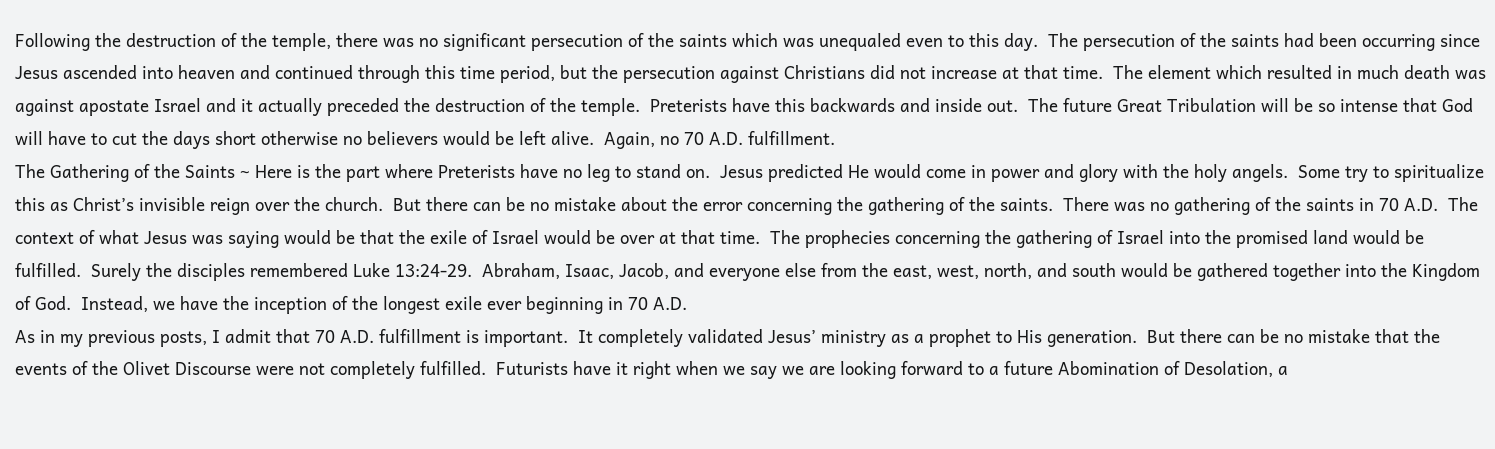Following the destruction of the temple, there was no significant persecution of the saints which was unequaled even to this day.  The persecution of the saints had been occurring since Jesus ascended into heaven and continued through this time period, but the persecution against Christians did not increase at that time.  The element which resulted in much death was against apostate Israel and it actually preceded the destruction of the temple.  Preterists have this backwards and inside out.  The future Great Tribulation will be so intense that God will have to cut the days short otherwise no believers would be left alive.  Again, no 70 A.D. fulfillment.
The Gathering of the Saints ~ Here is the part where Preterists have no leg to stand on.  Jesus predicted He would come in power and glory with the holy angels.  Some try to spiritualize this as Christ’s invisible reign over the church.  But there can be no mistake about the error concerning the gathering of the saints.  There was no gathering of the saints in 70 A.D.  The context of what Jesus was saying would be that the exile of Israel would be over at that time.  The prophecies concerning the gathering of Israel into the promised land would be fulfilled.  Surely the disciples remembered Luke 13:24-29.  Abraham, Isaac, Jacob, and everyone else from the east, west, north, and south would be gathered together into the Kingdom of God.  Instead, we have the inception of the longest exile ever beginning in 70 A.D.
As in my previous posts, I admit that 70 A.D. fulfillment is important.  It completely validated Jesus’ ministry as a prophet to His generation.  But there can be no mistake that the events of the Olivet Discourse were not completely fulfilled.  Futurists have it right when we say we are looking forward to a future Abomination of Desolation, a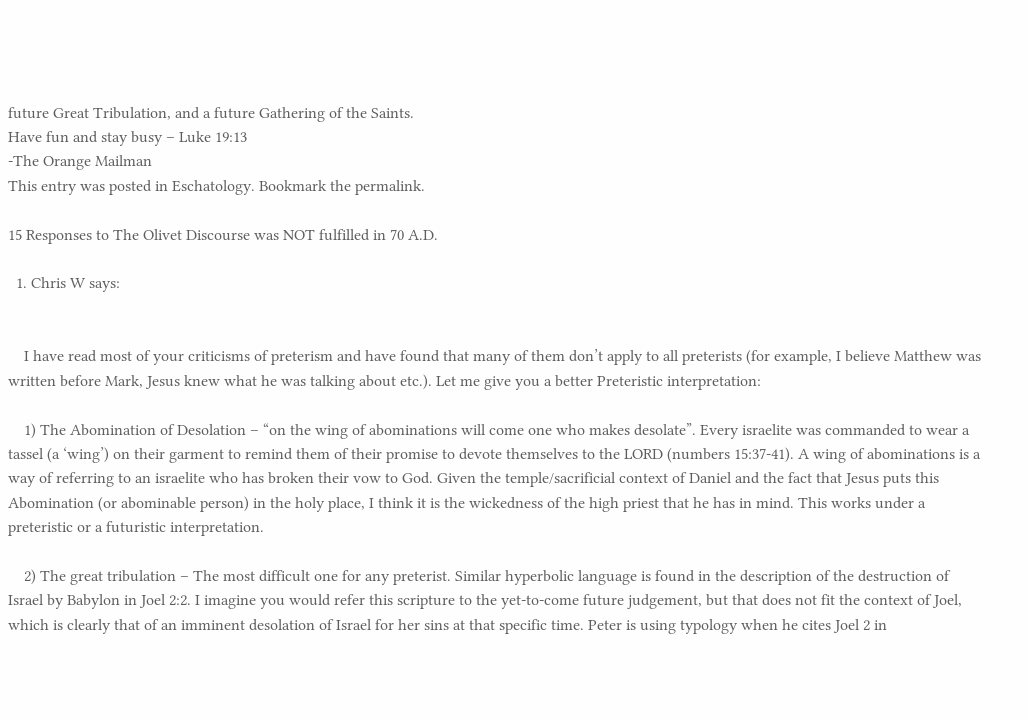future Great Tribulation, and a future Gathering of the Saints.
Have fun and stay busy – Luke 19:13
-The Orange Mailman
This entry was posted in Eschatology. Bookmark the permalink.

15 Responses to The Olivet Discourse was NOT fulfilled in 70 A.D.

  1. Chris W says:


    I have read most of your criticisms of preterism and have found that many of them don’t apply to all preterists (for example, I believe Matthew was written before Mark, Jesus knew what he was talking about etc.). Let me give you a better Preteristic interpretation:

    1) The Abomination of Desolation – “on the wing of abominations will come one who makes desolate”. Every israelite was commanded to wear a tassel (a ‘wing’) on their garment to remind them of their promise to devote themselves to the LORD (numbers 15:37-41). A wing of abominations is a way of referring to an israelite who has broken their vow to God. Given the temple/sacrificial context of Daniel and the fact that Jesus puts this Abomination (or abominable person) in the holy place, I think it is the wickedness of the high priest that he has in mind. This works under a preteristic or a futuristic interpretation.

    2) The great tribulation – The most difficult one for any preterist. Similar hyperbolic language is found in the description of the destruction of Israel by Babylon in Joel 2:2. I imagine you would refer this scripture to the yet-to-come future judgement, but that does not fit the context of Joel, which is clearly that of an imminent desolation of Israel for her sins at that specific time. Peter is using typology when he cites Joel 2 in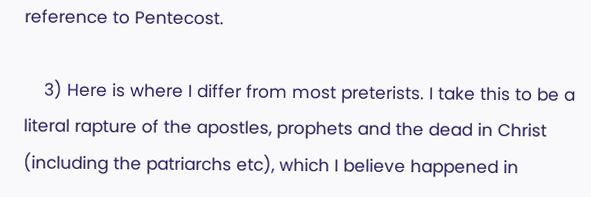reference to Pentecost.

    3) Here is where I differ from most preterists. I take this to be a literal rapture of the apostles, prophets and the dead in Christ (including the patriarchs etc), which I believe happened in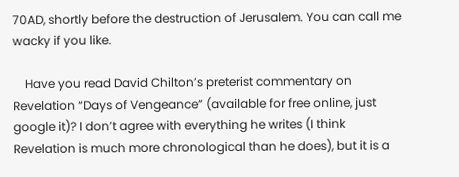70AD, shortly before the destruction of Jerusalem. You can call me wacky if you like.

    Have you read David Chilton’s preterist commentary on Revelation “Days of Vengeance” (available for free online, just google it)? I don’t agree with everything he writes (I think Revelation is much more chronological than he does), but it is a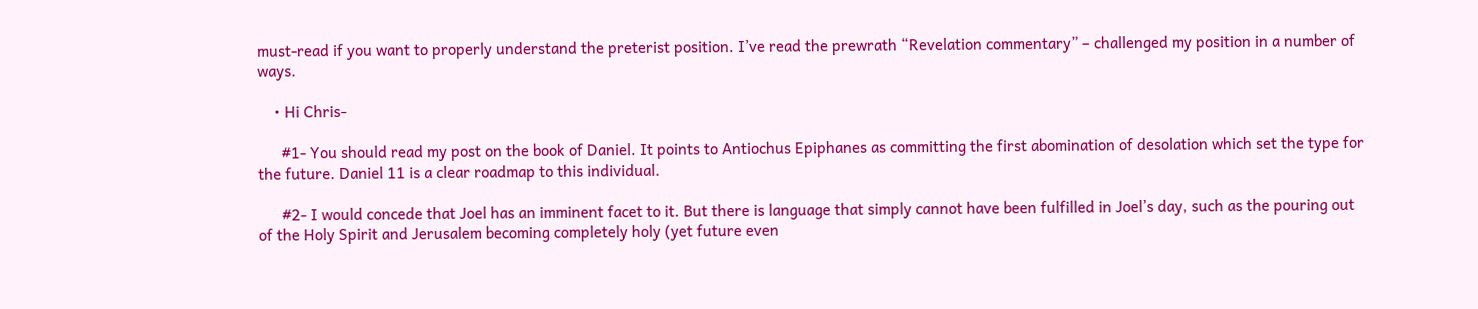must-read if you want to properly understand the preterist position. I’ve read the prewrath “Revelation commentary” – challenged my position in a number of ways.

    • Hi Chris-

      #1- You should read my post on the book of Daniel. It points to Antiochus Epiphanes as committing the first abomination of desolation which set the type for the future. Daniel 11 is a clear roadmap to this individual.

      #2- I would concede that Joel has an imminent facet to it. But there is language that simply cannot have been fulfilled in Joel’s day, such as the pouring out of the Holy Spirit and Jerusalem becoming completely holy (yet future even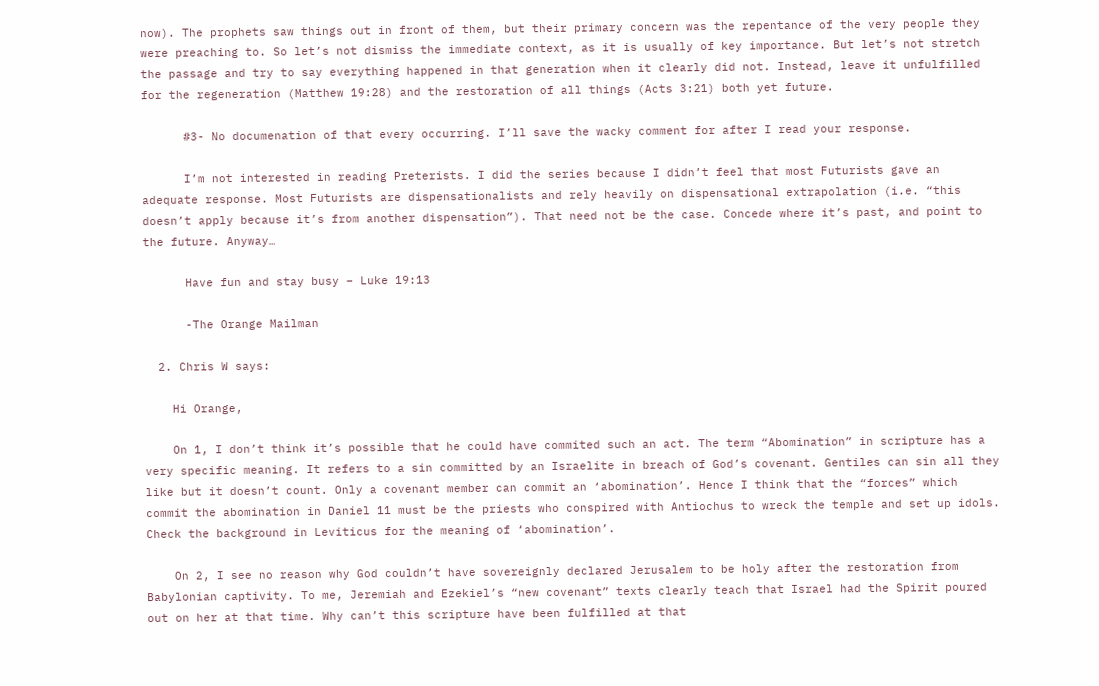now). The prophets saw things out in front of them, but their primary concern was the repentance of the very people they were preaching to. So let’s not dismiss the immediate context, as it is usually of key importance. But let’s not stretch the passage and try to say everything happened in that generation when it clearly did not. Instead, leave it unfulfilled for the regeneration (Matthew 19:28) and the restoration of all things (Acts 3:21) both yet future.

      #3- No documenation of that every occurring. I’ll save the wacky comment for after I read your response.

      I’m not interested in reading Preterists. I did the series because I didn’t feel that most Futurists gave an adequate response. Most Futurists are dispensationalists and rely heavily on dispensational extrapolation (i.e. “this doesn’t apply because it’s from another dispensation”). That need not be the case. Concede where it’s past, and point to the future. Anyway…

      Have fun and stay busy – Luke 19:13

      -The Orange Mailman

  2. Chris W says:

    Hi Orange,

    On 1, I don’t think it’s possible that he could have commited such an act. The term “Abomination” in scripture has a very specific meaning. It refers to a sin committed by an Israelite in breach of God’s covenant. Gentiles can sin all they like but it doesn’t count. Only a covenant member can commit an ‘abomination’. Hence I think that the “forces” which commit the abomination in Daniel 11 must be the priests who conspired with Antiochus to wreck the temple and set up idols. Check the background in Leviticus for the meaning of ‘abomination’.

    On 2, I see no reason why God couldn’t have sovereignly declared Jerusalem to be holy after the restoration from Babylonian captivity. To me, Jeremiah and Ezekiel’s “new covenant” texts clearly teach that Israel had the Spirit poured out on her at that time. Why can’t this scripture have been fulfilled at that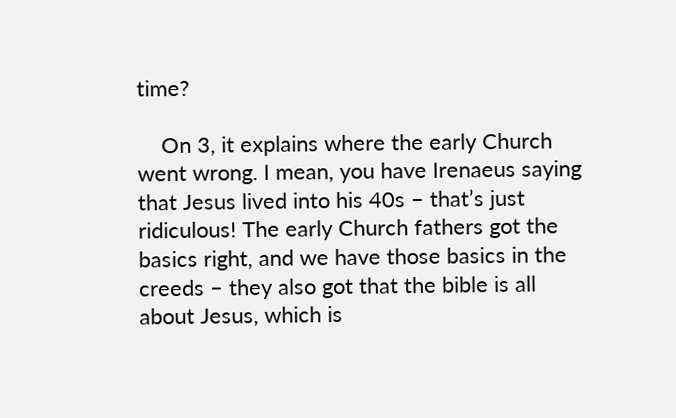time?

    On 3, it explains where the early Church went wrong. I mean, you have Irenaeus saying that Jesus lived into his 40s – that’s just ridiculous! The early Church fathers got the basics right, and we have those basics in the creeds – they also got that the bible is all about Jesus, which is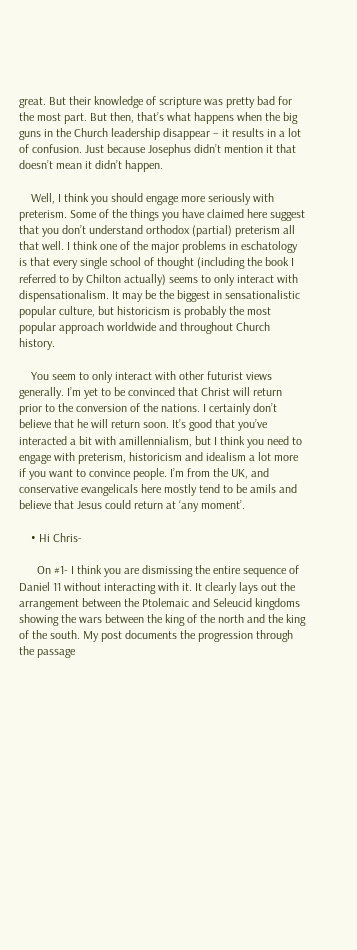great. But their knowledge of scripture was pretty bad for the most part. But then, that’s what happens when the big guns in the Church leadership disappear – it results in a lot of confusion. Just because Josephus didn’t mention it that doesn’t mean it didn’t happen.

    Well, I think you should engage more seriously with preterism. Some of the things you have claimed here suggest that you don’t understand orthodox (partial) preterism all that well. I think one of the major problems in eschatology is that every single school of thought (including the book I referred to by Chilton actually) seems to only interact with dispensationalism. It may be the biggest in sensationalistic popular culture, but historicism is probably the most popular approach worldwide and throughout Church history.

    You seem to only interact with other futurist views generally. I’m yet to be convinced that Christ will return prior to the conversion of the nations. I certainly don’t believe that he will return soon. It’s good that you’ve interacted a bit with amillennialism, but I think you need to engage with preterism, historicism and idealism a lot more if you want to convince people. I’m from the UK, and conservative evangelicals here mostly tend to be amils and believe that Jesus could return at ‘any moment’.

    • Hi Chris-

      On #1- I think you are dismissing the entire sequence of Daniel 11 without interacting with it. It clearly lays out the arrangement between the Ptolemaic and Seleucid kingdoms showing the wars between the king of the north and the king of the south. My post documents the progression through the passage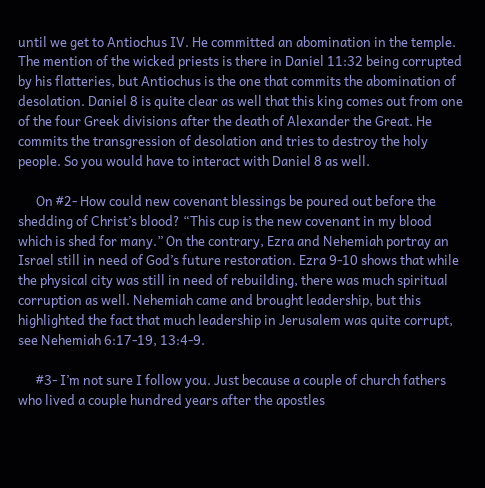until we get to Antiochus IV. He committed an abomination in the temple. The mention of the wicked priests is there in Daniel 11:32 being corrupted by his flatteries, but Antiochus is the one that commits the abomination of desolation. Daniel 8 is quite clear as well that this king comes out from one of the four Greek divisions after the death of Alexander the Great. He commits the transgression of desolation and tries to destroy the holy people. So you would have to interact with Daniel 8 as well.

      On #2- How could new covenant blessings be poured out before the shedding of Christ’s blood? “This cup is the new covenant in my blood which is shed for many.” On the contrary, Ezra and Nehemiah portray an Israel still in need of God’s future restoration. Ezra 9-10 shows that while the physical city was still in need of rebuilding, there was much spiritual corruption as well. Nehemiah came and brought leadership, but this highlighted the fact that much leadership in Jerusalem was quite corrupt, see Nehemiah 6:17-19, 13:4-9.

      #3- I’m not sure I follow you. Just because a couple of church fathers who lived a couple hundred years after the apostles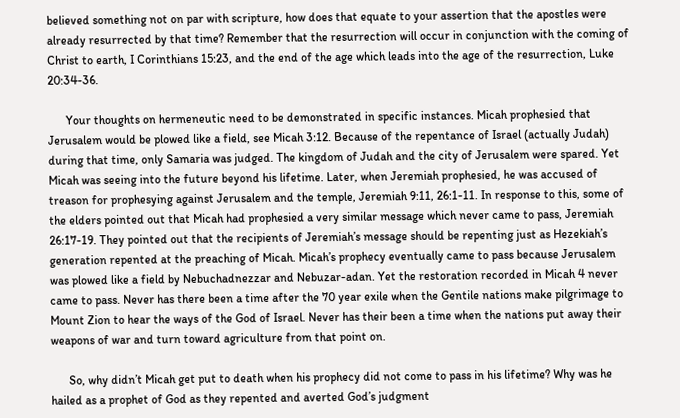believed something not on par with scripture, how does that equate to your assertion that the apostles were already resurrected by that time? Remember that the resurrection will occur in conjunction with the coming of Christ to earth, I Corinthians 15:23, and the end of the age which leads into the age of the resurrection, Luke 20:34-36.

      Your thoughts on hermeneutic need to be demonstrated in specific instances. Micah prophesied that Jerusalem would be plowed like a field, see Micah 3:12. Because of the repentance of Israel (actually Judah) during that time, only Samaria was judged. The kingdom of Judah and the city of Jerusalem were spared. Yet Micah was seeing into the future beyond his lifetime. Later, when Jeremiah prophesied, he was accused of treason for prophesying against Jerusalem and the temple, Jeremiah 9:11, 26:1-11. In response to this, some of the elders pointed out that Micah had prophesied a very similar message which never came to pass, Jeremiah 26:17-19. They pointed out that the recipients of Jeremiah’s message should be repenting just as Hezekiah’s generation repented at the preaching of Micah. Micah’s prophecy eventually came to pass because Jerusalem was plowed like a field by Nebuchadnezzar and Nebuzar-adan. Yet the restoration recorded in Micah 4 never came to pass. Never has there been a time after the 70 year exile when the Gentile nations make pilgrimage to Mount Zion to hear the ways of the God of Israel. Never has their been a time when the nations put away their weapons of war and turn toward agriculture from that point on.

      So, why didn’t Micah get put to death when his prophecy did not come to pass in his lifetime? Why was he hailed as a prophet of God as they repented and averted God’s judgment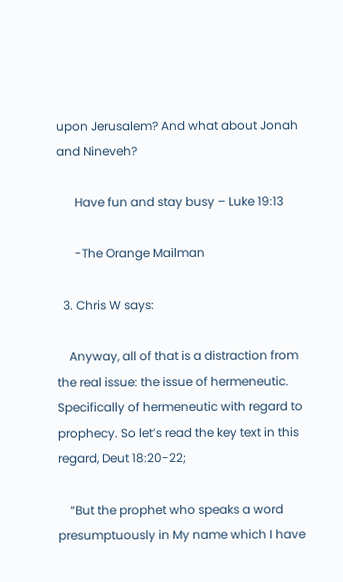upon Jerusalem? And what about Jonah and Nineveh?

      Have fun and stay busy – Luke 19:13

      -The Orange Mailman

  3. Chris W says:

    Anyway, all of that is a distraction from the real issue: the issue of hermeneutic. Specifically of hermeneutic with regard to prophecy. So let’s read the key text in this regard, Deut 18:20-22;

    “But the prophet who speaks a word presumptuously in My name which I have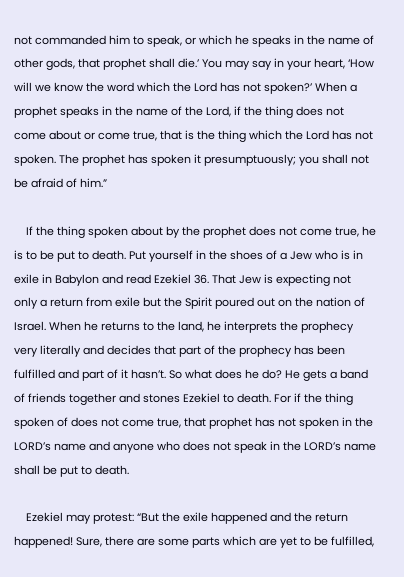not commanded him to speak, or which he speaks in the name of other gods, that prophet shall die.’ You may say in your heart, ‘How will we know the word which the Lord has not spoken?’ When a prophet speaks in the name of the Lord, if the thing does not come about or come true, that is the thing which the Lord has not spoken. The prophet has spoken it presumptuously; you shall not be afraid of him.”

    If the thing spoken about by the prophet does not come true, he is to be put to death. Put yourself in the shoes of a Jew who is in exile in Babylon and read Ezekiel 36. That Jew is expecting not only a return from exile but the Spirit poured out on the nation of Israel. When he returns to the land, he interprets the prophecy very literally and decides that part of the prophecy has been fulfilled and part of it hasn’t. So what does he do? He gets a band of friends together and stones Ezekiel to death. For if the thing spoken of does not come true, that prophet has not spoken in the LORD’s name and anyone who does not speak in the LORD’s name shall be put to death.

    Ezekiel may protest: “But the exile happened and the return happened! Sure, there are some parts which are yet to be fulfilled,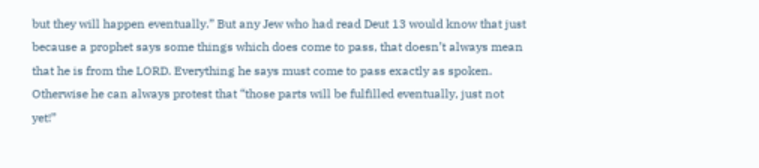but they will happen eventually.” But any Jew who had read Deut 13 would know that just because a prophet says some things which does come to pass, that doesn’t always mean that he is from the LORD. Everything he says must come to pass exactly as spoken. Otherwise he can always protest that “those parts will be fulfilled eventually, just not yet!”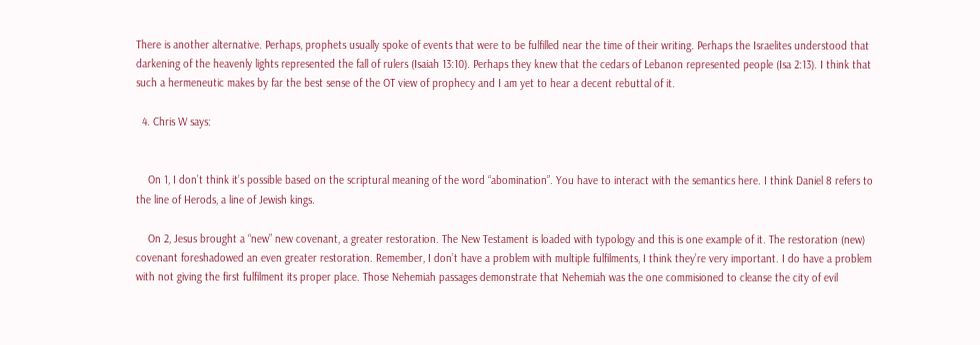There is another alternative. Perhaps, prophets usually spoke of events that were to be fulfilled near the time of their writing. Perhaps the Israelites understood that darkening of the heavenly lights represented the fall of rulers (Isaiah 13:10). Perhaps they knew that the cedars of Lebanon represented people (Isa 2:13). I think that such a hermeneutic makes by far the best sense of the OT view of prophecy and I am yet to hear a decent rebuttal of it.

  4. Chris W says:


    On 1, I don’t think it’s possible based on the scriptural meaning of the word “abomination”. You have to interact with the semantics here. I think Daniel 8 refers to the line of Herods, a line of Jewish kings.

    On 2, Jesus brought a “new” new covenant, a greater restoration. The New Testament is loaded with typology and this is one example of it. The restoration (new) covenant foreshadowed an even greater restoration. Remember, I don’t have a problem with multiple fulfilments, I think they’re very important. I do have a problem with not giving the first fulfilment its proper place. Those Nehemiah passages demonstrate that Nehemiah was the one commisioned to cleanse the city of evil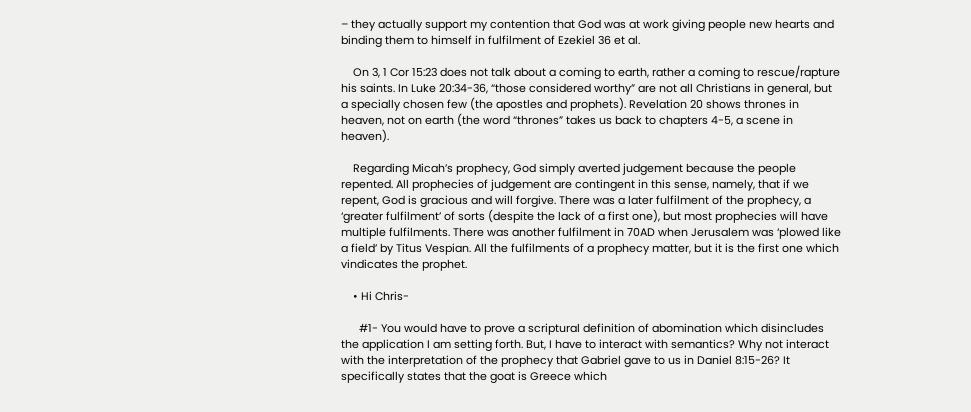– they actually support my contention that God was at work giving people new hearts and binding them to himself in fulfilment of Ezekiel 36 et al.

    On 3, 1 Cor 15:23 does not talk about a coming to earth, rather a coming to rescue/rapture his saints. In Luke 20:34-36, “those considered worthy” are not all Christians in general, but a specially chosen few (the apostles and prophets). Revelation 20 shows thrones in heaven, not on earth (the word “thrones” takes us back to chapters 4-5, a scene in heaven).

    Regarding Micah’s prophecy, God simply averted judgement because the people repented. All prophecies of judgement are contingent in this sense, namely, that if we repent, God is gracious and will forgive. There was a later fulfilment of the prophecy, a ‘greater fulfilment’ of sorts (despite the lack of a first one), but most prophecies will have multiple fulfilments. There was another fulfilment in 70AD when Jerusalem was ‘plowed like a field’ by Titus Vespian. All the fulfilments of a prophecy matter, but it is the first one which vindicates the prophet.

    • Hi Chris-

      #1- You would have to prove a scriptural definition of abomination which disincludes the application I am setting forth. But, I have to interact with semantics? Why not interact with the interpretation of the prophecy that Gabriel gave to us in Daniel 8:15-26? It specifically states that the goat is Greece which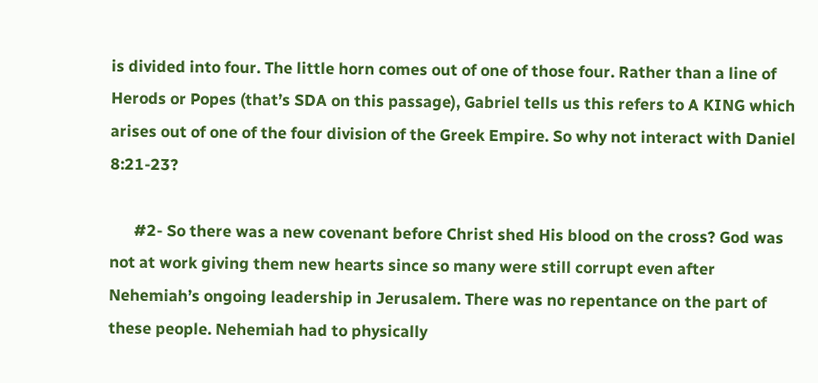is divided into four. The little horn comes out of one of those four. Rather than a line of Herods or Popes (that’s SDA on this passage), Gabriel tells us this refers to A KING which arises out of one of the four division of the Greek Empire. So why not interact with Daniel 8:21-23?

      #2- So there was a new covenant before Christ shed His blood on the cross? God was not at work giving them new hearts since so many were still corrupt even after Nehemiah’s ongoing leadership in Jerusalem. There was no repentance on the part of these people. Nehemiah had to physically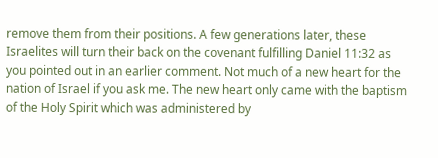remove them from their positions. A few generations later, these Israelites will turn their back on the covenant fulfilling Daniel 11:32 as you pointed out in an earlier comment. Not much of a new heart for the nation of Israel if you ask me. The new heart only came with the baptism of the Holy Spirit which was administered by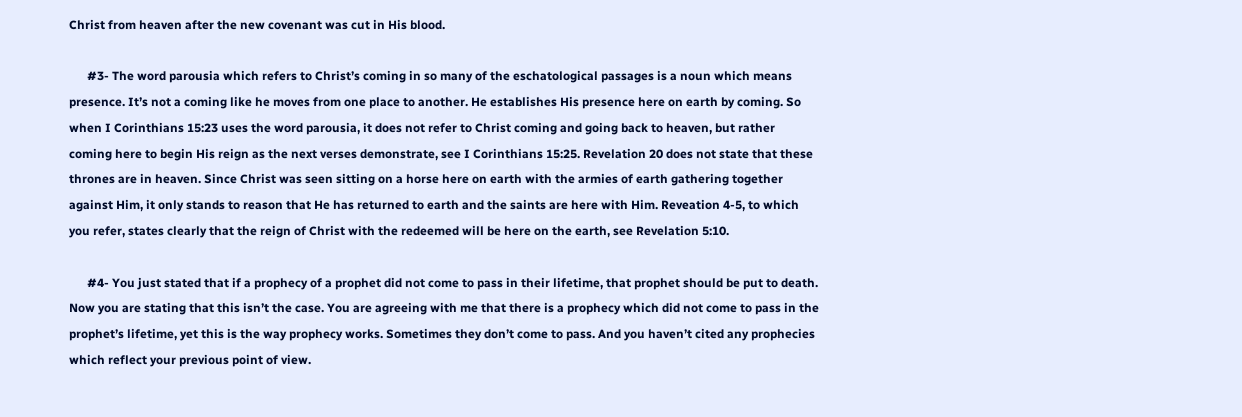Christ from heaven after the new covenant was cut in His blood.

      #3- The word parousia which refers to Christ’s coming in so many of the eschatological passages is a noun which means presence. It’s not a coming like he moves from one place to another. He establishes His presence here on earth by coming. So when I Corinthians 15:23 uses the word parousia, it does not refer to Christ coming and going back to heaven, but rather coming here to begin His reign as the next verses demonstrate, see I Corinthians 15:25. Revelation 20 does not state that these thrones are in heaven. Since Christ was seen sitting on a horse here on earth with the armies of earth gathering together against Him, it only stands to reason that He has returned to earth and the saints are here with Him. Reveation 4-5, to which you refer, states clearly that the reign of Christ with the redeemed will be here on the earth, see Revelation 5:10.

      #4- You just stated that if a prophecy of a prophet did not come to pass in their lifetime, that prophet should be put to death. Now you are stating that this isn’t the case. You are agreeing with me that there is a prophecy which did not come to pass in the prophet’s lifetime, yet this is the way prophecy works. Sometimes they don’t come to pass. And you haven’t cited any prophecies which reflect your previous point of view.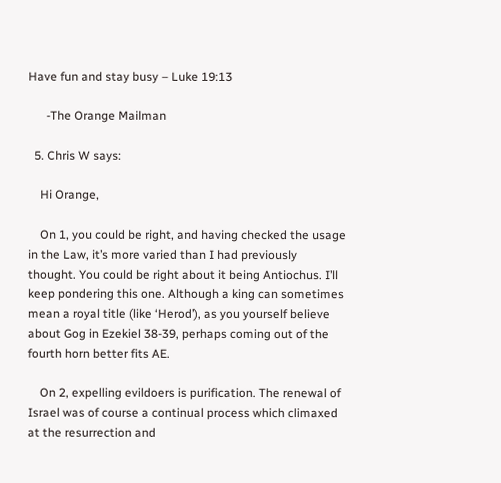Have fun and stay busy – Luke 19:13

      -The Orange Mailman

  5. Chris W says:

    Hi Orange,

    On 1, you could be right, and having checked the usage in the Law, it’s more varied than I had previously thought. You could be right about it being Antiochus. I’ll keep pondering this one. Although a king can sometimes mean a royal title (like ‘Herod’), as you yourself believe about Gog in Ezekiel 38-39, perhaps coming out of the fourth horn better fits AE.

    On 2, expelling evildoers is purification. The renewal of Israel was of course a continual process which climaxed at the resurrection and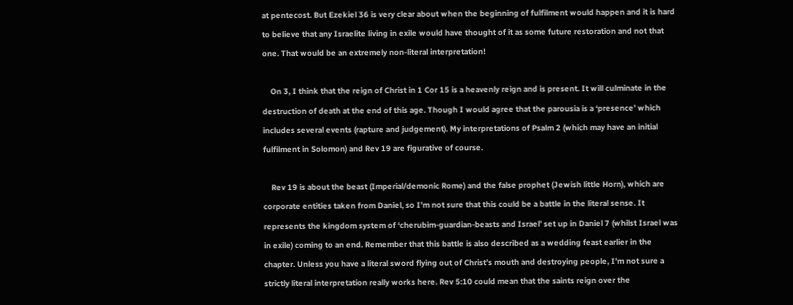at pentecost. But Ezekiel 36 is very clear about when the beginning of fulfilment would happen and it is hard to believe that any Israelite living in exile would have thought of it as some future restoration and not that one. That would be an extremely non-literal interpretation!

    On 3, I think that the reign of Christ in 1 Cor 15 is a heavenly reign and is present. It will culminate in the destruction of death at the end of this age. Though I would agree that the parousia is a ‘presence’ which includes several events (rapture and judgement). My interpretations of Psalm 2 (which may have an initial fulfilment in Solomon) and Rev 19 are figurative of course.

    Rev 19 is about the beast (Imperial/demonic Rome) and the false prophet (Jewish little Horn), which are corporate entities taken from Daniel, so I’m not sure that this could be a battle in the literal sense. It represents the kingdom system of ‘cherubim-guardian-beasts and Israel’ set up in Daniel 7 (whilst Israel was in exile) coming to an end. Remember that this battle is also described as a wedding feast earlier in the chapter. Unless you have a literal sword flying out of Christ’s mouth and destroying people, I’m not sure a strictly literal interpretation really works here. Rev 5:10 could mean that the saints reign over the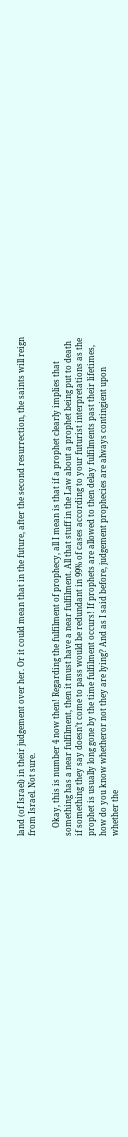land (of Israel) in their judgement over her. Or it could mean that in the future, after the second resurrection, the saints will reign from Israel. Not sure.

    Okay, this is number 4 now then! Regarding the fulfilment of prophecy, all I mean is that if a prophet clearly implies that something has a near fulfilment, then it must have a near fulfilment. All that stuff in the Law about a prophet being put to death if something they say doesn’t come to pass would be redundant in 99% of cases according to your futurist interpretations as the prophet is usually long gone by the time fulfilment occurs! If prophets are allowed to then delay fulfilments past their lifetimes, how do you know whetheror not they are lying? And as I said before, judgement prophecies are always contingient upon whether the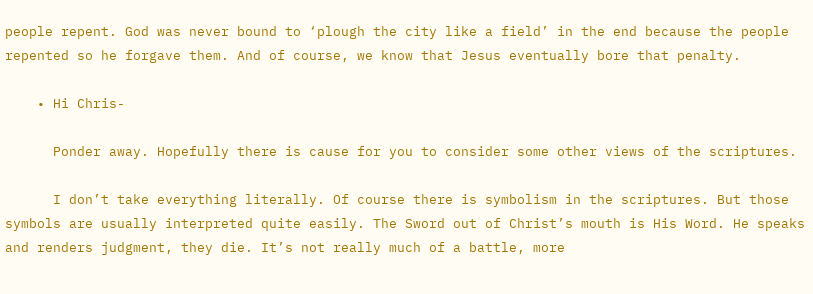people repent. God was never bound to ‘plough the city like a field’ in the end because the people repented so he forgave them. And of course, we know that Jesus eventually bore that penalty.

    • Hi Chris-

      Ponder away. Hopefully there is cause for you to consider some other views of the scriptures.

      I don’t take everything literally. Of course there is symbolism in the scriptures. But those symbols are usually interpreted quite easily. The Sword out of Christ’s mouth is His Word. He speaks and renders judgment, they die. It’s not really much of a battle, more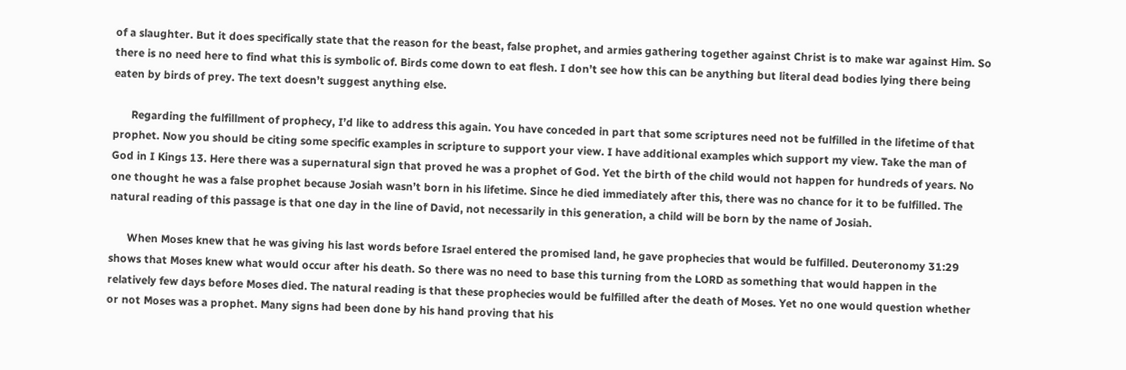of a slaughter. But it does specifically state that the reason for the beast, false prophet, and armies gathering together against Christ is to make war against Him. So there is no need here to find what this is symbolic of. Birds come down to eat flesh. I don’t see how this can be anything but literal dead bodies lying there being eaten by birds of prey. The text doesn’t suggest anything else.

      Regarding the fulfillment of prophecy, I’d like to address this again. You have conceded in part that some scriptures need not be fulfilled in the lifetime of that prophet. Now you should be citing some specific examples in scripture to support your view. I have additional examples which support my view. Take the man of God in I Kings 13. Here there was a supernatural sign that proved he was a prophet of God. Yet the birth of the child would not happen for hundreds of years. No one thought he was a false prophet because Josiah wasn’t born in his lifetime. Since he died immediately after this, there was no chance for it to be fulfilled. The natural reading of this passage is that one day in the line of David, not necessarily in this generation, a child will be born by the name of Josiah.

      When Moses knew that he was giving his last words before Israel entered the promised land, he gave prophecies that would be fulfilled. Deuteronomy 31:29 shows that Moses knew what would occur after his death. So there was no need to base this turning from the LORD as something that would happen in the relatively few days before Moses died. The natural reading is that these prophecies would be fulfilled after the death of Moses. Yet no one would question whether or not Moses was a prophet. Many signs had been done by his hand proving that his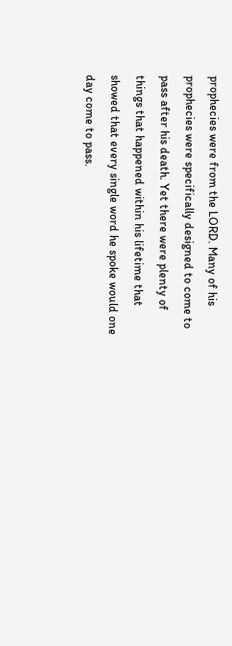prophecies were from the LORD. Many of his prophecies were specifically designed to come to pass after his death. Yet there were plenty of things that happened within his lifetime that showed that every single word he spoke would one day come to pass.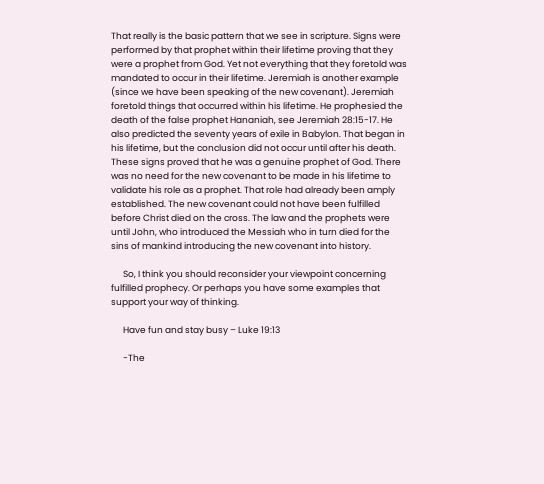That really is the basic pattern that we see in scripture. Signs were performed by that prophet within their lifetime proving that they were a prophet from God. Yet not everything that they foretold was mandated to occur in their lifetime. Jeremiah is another example (since we have been speaking of the new covenant). Jeremiah foretold things that occurred within his lifetime. He prophesied the death of the false prophet Hananiah, see Jeremiah 28:15-17. He also predicted the seventy years of exile in Babylon. That began in his lifetime, but the conclusion did not occur until after his death. These signs proved that he was a genuine prophet of God. There was no need for the new covenant to be made in his lifetime to validate his role as a prophet. That role had already been amply established. The new covenant could not have been fulfilled before Christ died on the cross. The law and the prophets were until John, who introduced the Messiah who in turn died for the sins of mankind introducing the new covenant into history.

      So, I think you should reconsider your viewpoint concerning fulfilled prophecy. Or perhaps you have some examples that support your way of thinking.

      Have fun and stay busy – Luke 19:13

      -The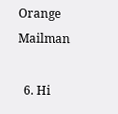Orange Mailman

  6. Hi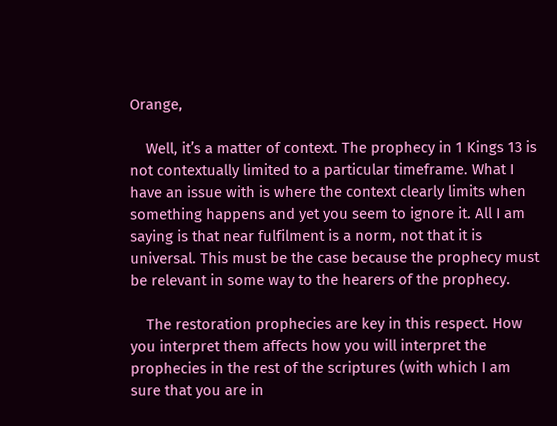Orange,

    Well, it’s a matter of context. The prophecy in 1 Kings 13 is not contextually limited to a particular timeframe. What I have an issue with is where the context clearly limits when something happens and yet you seem to ignore it. All I am saying is that near fulfilment is a norm, not that it is universal. This must be the case because the prophecy must be relevant in some way to the hearers of the prophecy.

    The restoration prophecies are key in this respect. How you interpret them affects how you will interpret the prophecies in the rest of the scriptures (with which I am sure that you are in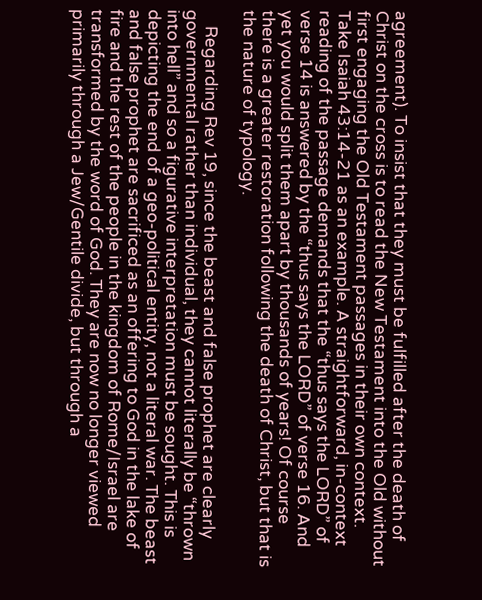agreement). To insist that they must be fulfilled after the death of Christ on the cross is to read the New Testament into the Old without first engaging the Old Testament passages in their own context. Take Isaiah 43:14-21 as an example. A straightforward, in-context reading of the passage demands that the “thus says the LORD” of verse 14 is answered by the “thus says the LORD” of verse 16. And yet you would split them apart by thousands of years! Of course there is a greater restoration following the death of Christ, but that is the nature of typology.

    Regarding Rev 19, since the beast and false prophet are clearly governmental rather than individual, they cannot literally be “thrown into hell” and so a figurative interpretation must be sought. This is depicting the end of a geo-political entity, not a literal war. The beast and false prophet are sacrificed as an offering to God in the lake of fire and the rest of the people in the kingdom of Rome/Israel are transformed by the word of God. They are now no longer viewed primarily through a Jew/Gentile divide, but through a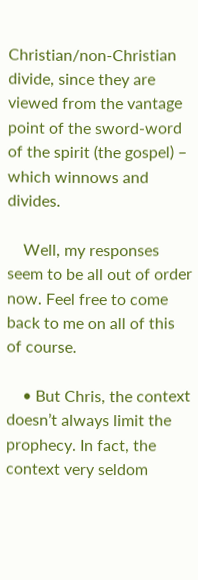Christian/non-Christian divide, since they are viewed from the vantage point of the sword-word of the spirit (the gospel) – which winnows and divides.

    Well, my responses seem to be all out of order now. Feel free to come back to me on all of this of course.

    • But Chris, the context doesn’t always limit the prophecy. In fact, the context very seldom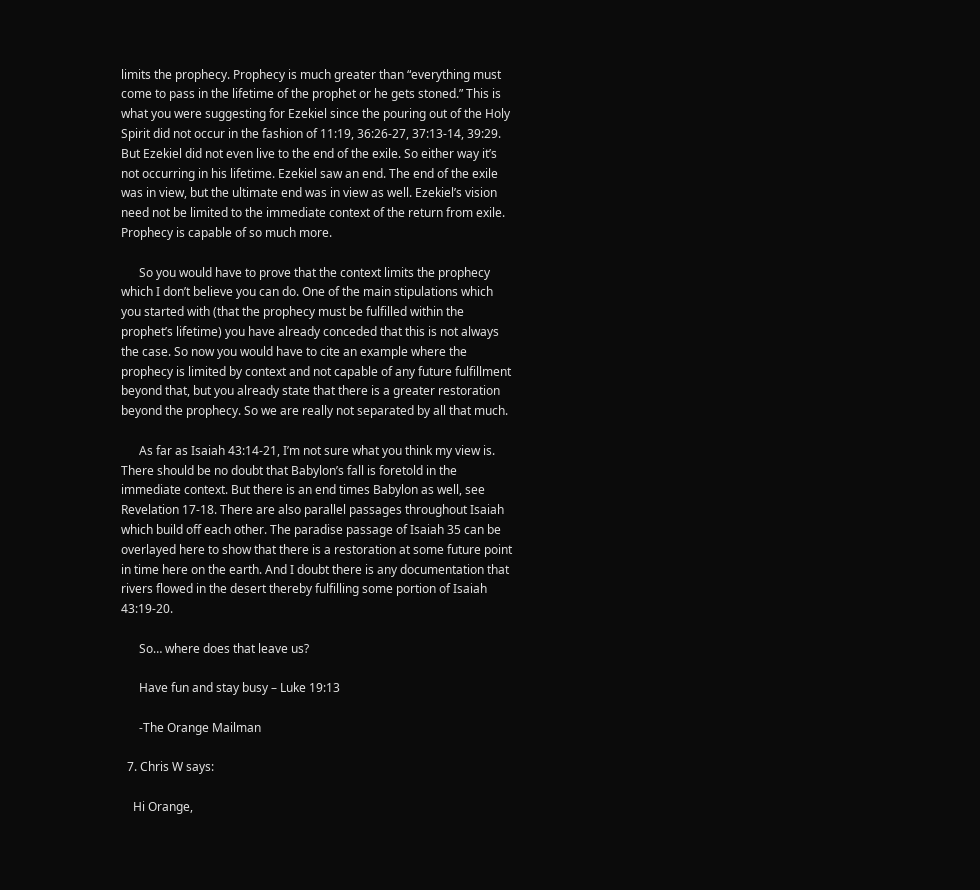limits the prophecy. Prophecy is much greater than “everything must come to pass in the lifetime of the prophet or he gets stoned.” This is what you were suggesting for Ezekiel since the pouring out of the Holy Spirit did not occur in the fashion of 11:19, 36:26-27, 37:13-14, 39:29. But Ezekiel did not even live to the end of the exile. So either way it’s not occurring in his lifetime. Ezekiel saw an end. The end of the exile was in view, but the ultimate end was in view as well. Ezekiel’s vision need not be limited to the immediate context of the return from exile. Prophecy is capable of so much more.

      So you would have to prove that the context limits the prophecy which I don’t believe you can do. One of the main stipulations which you started with (that the prophecy must be fulfilled within the prophet’s lifetime) you have already conceded that this is not always the case. So now you would have to cite an example where the prophecy is limited by context and not capable of any future fulfillment beyond that, but you already state that there is a greater restoration beyond the prophecy. So we are really not separated by all that much.

      As far as Isaiah 43:14-21, I’m not sure what you think my view is. There should be no doubt that Babylon’s fall is foretold in the immediate context. But there is an end times Babylon as well, see Revelation 17-18. There are also parallel passages throughout Isaiah which build off each other. The paradise passage of Isaiah 35 can be overlayed here to show that there is a restoration at some future point in time here on the earth. And I doubt there is any documentation that rivers flowed in the desert thereby fulfilling some portion of Isaiah 43:19-20.

      So… where does that leave us?

      Have fun and stay busy – Luke 19:13

      -The Orange Mailman

  7. Chris W says:

    Hi Orange,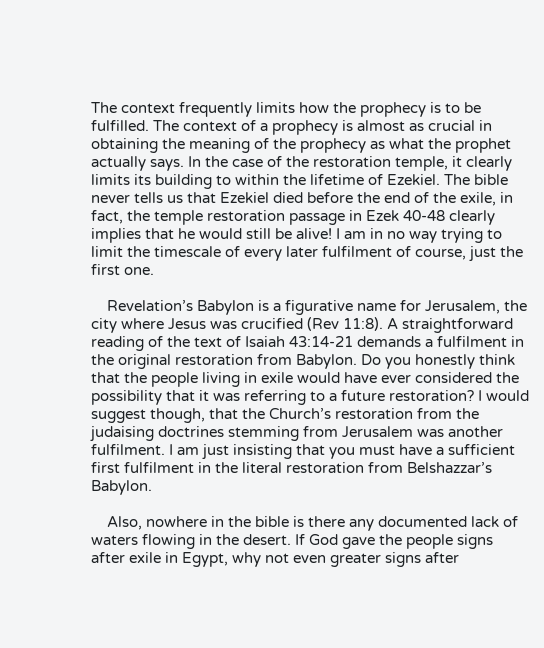The context frequently limits how the prophecy is to be fulfilled. The context of a prophecy is almost as crucial in obtaining the meaning of the prophecy as what the prophet actually says. In the case of the restoration temple, it clearly limits its building to within the lifetime of Ezekiel. The bible never tells us that Ezekiel died before the end of the exile, in fact, the temple restoration passage in Ezek 40-48 clearly implies that he would still be alive! I am in no way trying to limit the timescale of every later fulfilment of course, just the first one.

    Revelation’s Babylon is a figurative name for Jerusalem, the city where Jesus was crucified (Rev 11:8). A straightforward reading of the text of Isaiah 43:14-21 demands a fulfilment in the original restoration from Babylon. Do you honestly think that the people living in exile would have ever considered the possibility that it was referring to a future restoration? I would suggest though, that the Church’s restoration from the judaising doctrines stemming from Jerusalem was another fulfilment. I am just insisting that you must have a sufficient first fulfilment in the literal restoration from Belshazzar’s Babylon.

    Also, nowhere in the bible is there any documented lack of waters flowing in the desert. If God gave the people signs after exile in Egypt, why not even greater signs after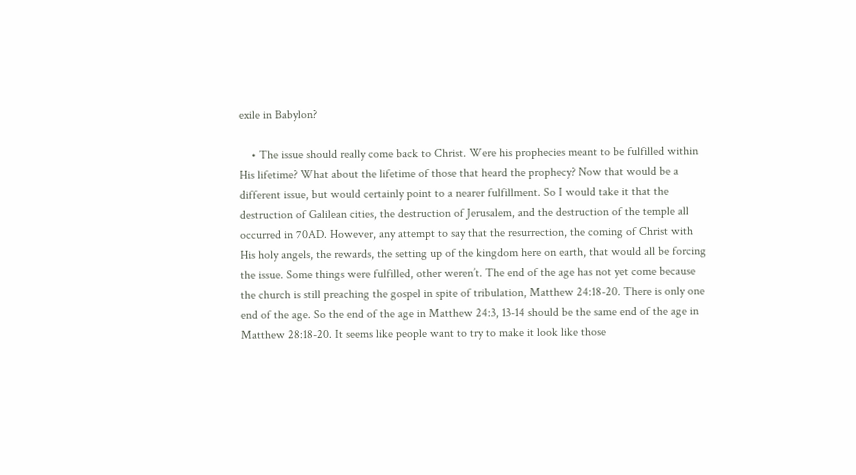exile in Babylon?

    • The issue should really come back to Christ. Were his prophecies meant to be fulfilled within His lifetime? What about the lifetime of those that heard the prophecy? Now that would be a different issue, but would certainly point to a nearer fulfillment. So I would take it that the destruction of Galilean cities, the destruction of Jerusalem, and the destruction of the temple all occurred in 70AD. However, any attempt to say that the resurrection, the coming of Christ with His holy angels, the rewards, the setting up of the kingdom here on earth, that would all be forcing the issue. Some things were fulfilled, other weren’t. The end of the age has not yet come because the church is still preaching the gospel in spite of tribulation, Matthew 24:18-20. There is only one end of the age. So the end of the age in Matthew 24:3, 13-14 should be the same end of the age in Matthew 28:18-20. It seems like people want to try to make it look like those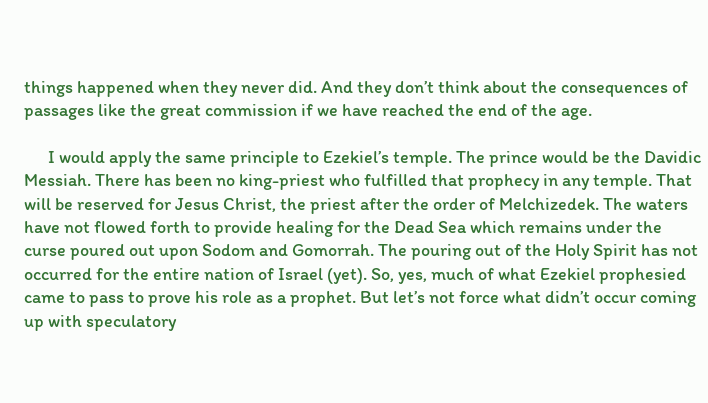things happened when they never did. And they don’t think about the consequences of passages like the great commission if we have reached the end of the age.

      I would apply the same principle to Ezekiel’s temple. The prince would be the Davidic Messiah. There has been no king-priest who fulfilled that prophecy in any temple. That will be reserved for Jesus Christ, the priest after the order of Melchizedek. The waters have not flowed forth to provide healing for the Dead Sea which remains under the curse poured out upon Sodom and Gomorrah. The pouring out of the Holy Spirit has not occurred for the entire nation of Israel (yet). So, yes, much of what Ezekiel prophesied came to pass to prove his role as a prophet. But let’s not force what didn’t occur coming up with speculatory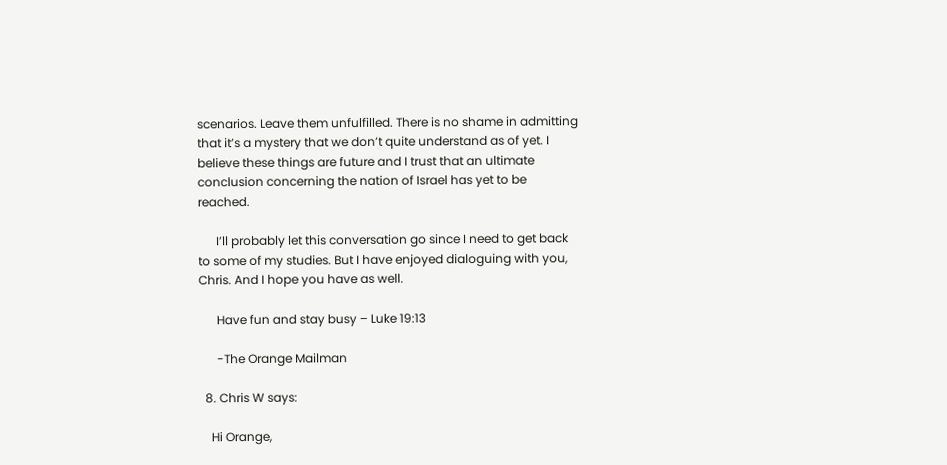scenarios. Leave them unfulfilled. There is no shame in admitting that it’s a mystery that we don’t quite understand as of yet. I believe these things are future and I trust that an ultimate conclusion concerning the nation of Israel has yet to be reached.

      I’ll probably let this conversation go since I need to get back to some of my studies. But I have enjoyed dialoguing with you, Chris. And I hope you have as well.

      Have fun and stay busy – Luke 19:13

      -The Orange Mailman

  8. Chris W says:

    Hi Orange,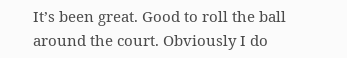It’s been great. Good to roll the ball around the court. Obviously I do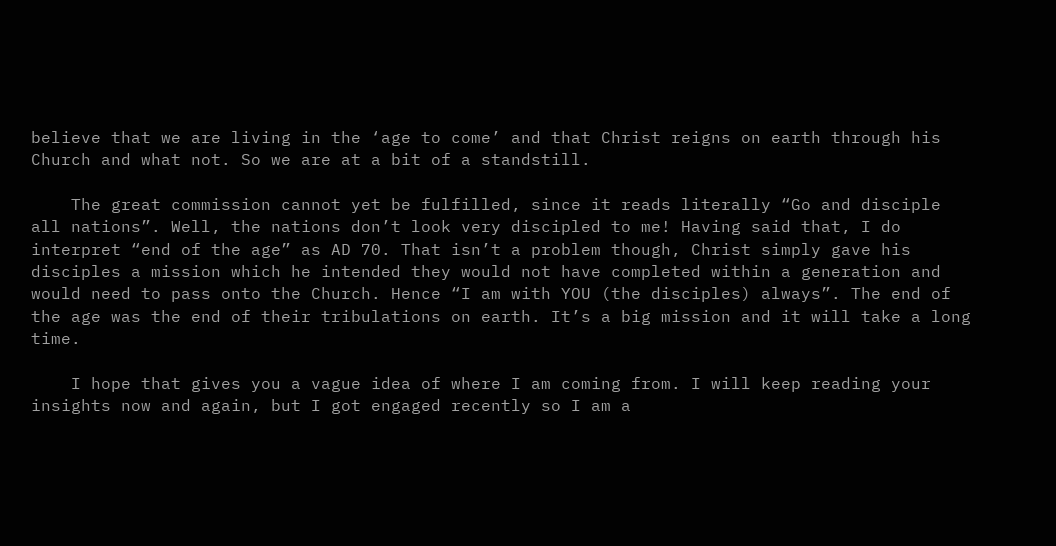believe that we are living in the ‘age to come’ and that Christ reigns on earth through his Church and what not. So we are at a bit of a standstill.

    The great commission cannot yet be fulfilled, since it reads literally “Go and disciple all nations”. Well, the nations don’t look very discipled to me! Having said that, I do interpret “end of the age” as AD 70. That isn’t a problem though, Christ simply gave his disciples a mission which he intended they would not have completed within a generation and would need to pass onto the Church. Hence “I am with YOU (the disciples) always”. The end of the age was the end of their tribulations on earth. It’s a big mission and it will take a long time.

    I hope that gives you a vague idea of where I am coming from. I will keep reading your insights now and again, but I got engaged recently so I am a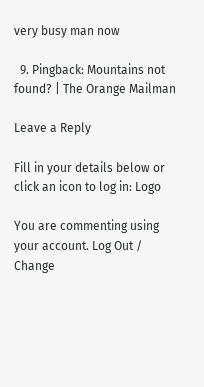very busy man now

  9. Pingback: Mountains not found? | The Orange Mailman

Leave a Reply

Fill in your details below or click an icon to log in: Logo

You are commenting using your account. Log Out /  Change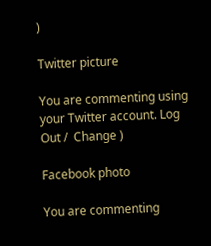)

Twitter picture

You are commenting using your Twitter account. Log Out /  Change )

Facebook photo

You are commenting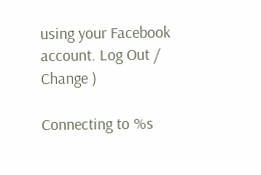using your Facebook account. Log Out /  Change )

Connecting to %s